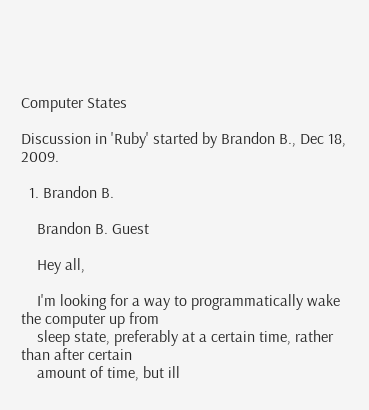Computer States

Discussion in 'Ruby' started by Brandon B., Dec 18, 2009.

  1. Brandon B.

    Brandon B. Guest

    Hey all,

    I'm looking for a way to programmatically wake the computer up from
    sleep state, preferably at a certain time, rather than after certain
    amount of time, but ill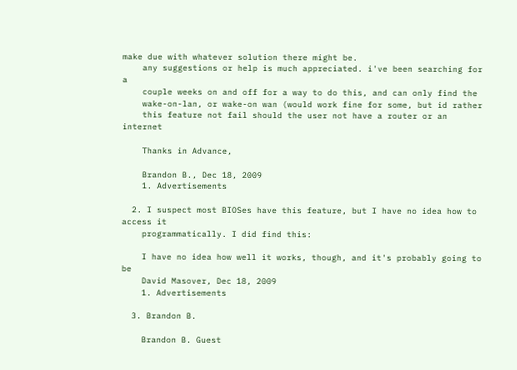make due with whatever solution there might be.
    any suggestions or help is much appreciated. i've been searching for a
    couple weeks on and off for a way to do this, and can only find the
    wake-on-lan, or wake-on wan (would work fine for some, but id rather
    this feature not fail should the user not have a router or an internet

    Thanks in Advance,

    Brandon B., Dec 18, 2009
    1. Advertisements

  2. I suspect most BIOSes have this feature, but I have no idea how to access it
    programmatically. I did find this:

    I have no idea how well it works, though, and it's probably going to be
    David Masover, Dec 18, 2009
    1. Advertisements

  3. Brandon B.

    Brandon B. Guest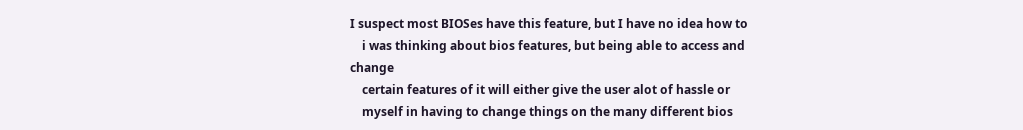I suspect most BIOSes have this feature, but I have no idea how to
    i was thinking about bios features, but being able to access and change
    certain features of it will either give the user alot of hassle or
    myself in having to change things on the many different bios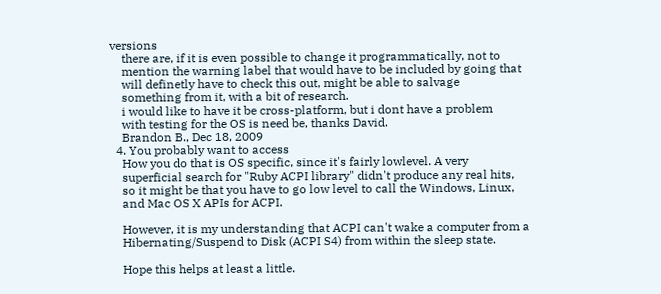versions
    there are, if it is even possible to change it programmatically, not to
    mention the warning label that would have to be included by going that
    will definetly have to check this out, might be able to salvage
    something from it, with a bit of research.
    i would like to have it be cross-platform, but i dont have a problem
    with testing for the OS is need be, thanks David.
    Brandon B., Dec 18, 2009
  4. You probably want to access
    How you do that is OS specific, since it's fairly lowlevel. A very
    superficial search for "Ruby ACPI library" didn't produce any real hits,
    so it might be that you have to go low level to call the Windows, Linux,
    and Mac OS X APIs for ACPI.

    However, it is my understanding that ACPI can't wake a computer from a
    Hibernating/Suspend to Disk (ACPI S4) from within the sleep state.

    Hope this helps at least a little.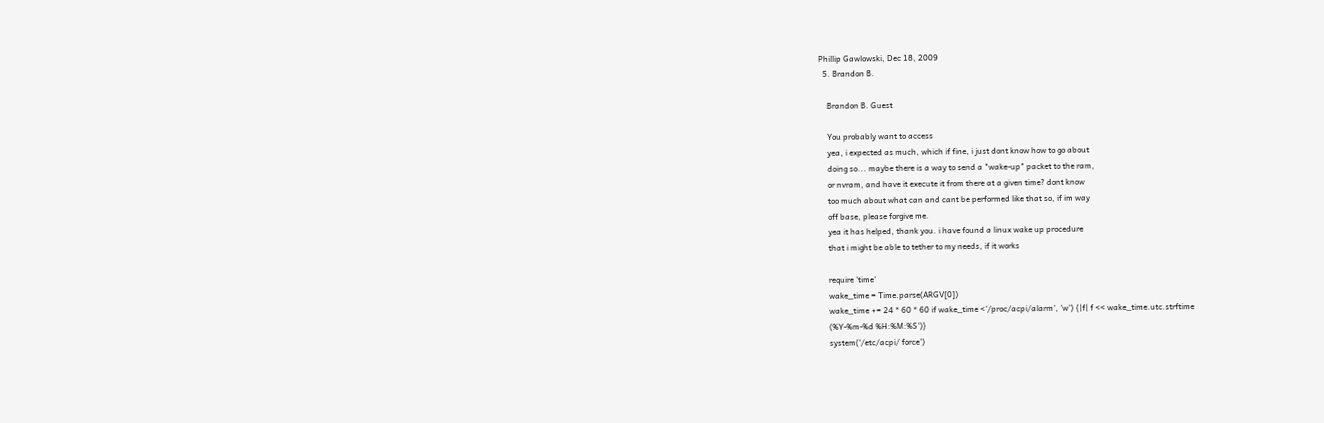Phillip Gawlowski, Dec 18, 2009
  5. Brandon B.

    Brandon B. Guest

    You probably want to access
    yea, i expected as much, which if fine, i just dont know how to go about
    doing so... maybe there is a way to send a "wake-up" packet to the ram,
    or nvram, and have it execute it from there at a given time? dont know
    too much about what can and cant be performed like that so, if im way
    off base, please forgive me.
    yea it has helped, thank you. i have found a linux wake up procedure
    that i might be able to tether to my needs, if it works

    require 'time'
    wake_time = Time.parse(ARGV[0])
    wake_time += 24 * 60 * 60 if wake_time <'/proc/acpi/alarm', 'w') {|f| f << wake_time.utc.strftime
    (%Y-%m-%d %H:%M:%S')}
    system('/etc/acpi/ force')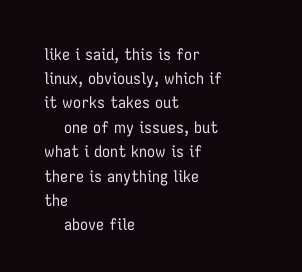like i said, this is for linux, obviously, which if it works takes out
    one of my issues, but what i dont know is if there is anything like the
    above file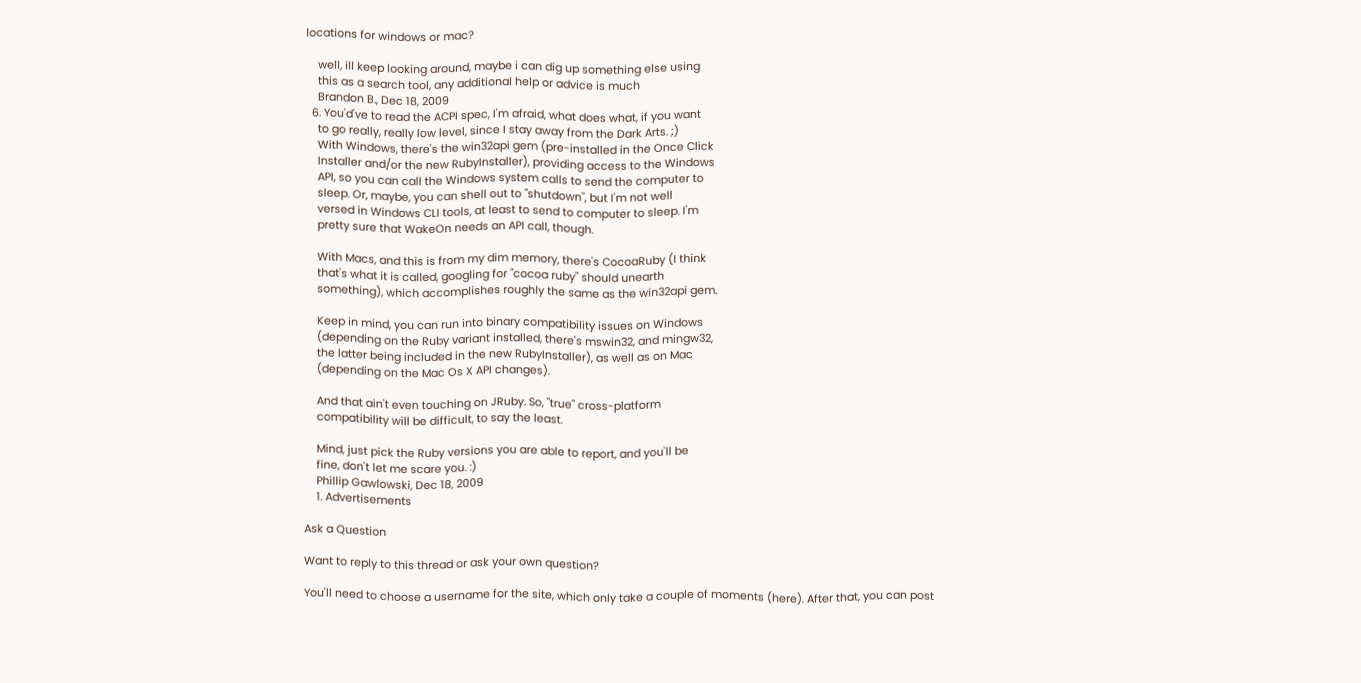locations for windows or mac?

    well, ill keep looking around, maybe i can dig up something else using
    this as a search tool, any additional help or advice is much
    Brandon B., Dec 18, 2009
  6. You'd've to read the ACPI spec, I'm afraid, what does what, if you want
    to go really, really low level, since I stay away from the Dark Arts. ;)
    With Windows, there's the win32api gem (pre-installed in the Once Click
    Installer and/or the new RubyInstaller), providing access to the Windows
    API, so you can call the Windows system calls to send the computer to
    sleep. Or, maybe, you can shell out to "shutdown", but I'm not well
    versed in Windows CLI tools, at least to send to computer to sleep. I'm
    pretty sure that WakeOn needs an API call, though.

    With Macs, and this is from my dim memory, there's CocoaRuby (I think
    that's what it is called, googling for "cocoa ruby" should unearth
    something), which accomplishes roughly the same as the win32api gem.

    Keep in mind, you can run into binary compatibility issues on Windows
    (depending on the Ruby variant installed, there's mswin32, and mingw32,
    the latter being included in the new RubyInstaller), as well as on Mac
    (depending on the Mac Os X API changes).

    And that ain't even touching on JRuby. So, "true" cross-platform
    compatibility will be difficult, to say the least.

    Mind, just pick the Ruby versions you are able to report, and you'll be
    fine, don't let me scare you. :)
    Phillip Gawlowski, Dec 18, 2009
    1. Advertisements

Ask a Question

Want to reply to this thread or ask your own question?

You'll need to choose a username for the site, which only take a couple of moments (here). After that, you can post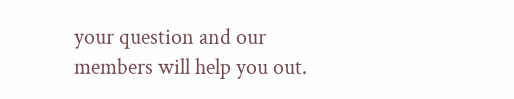your question and our members will help you out.